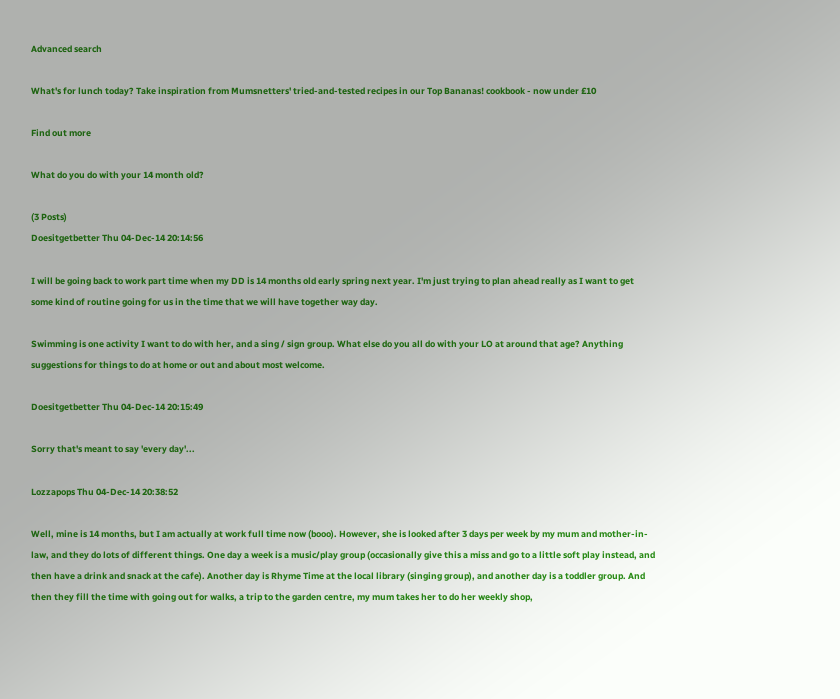Advanced search

What's for lunch today? Take inspiration from Mumsnetters' tried-and-tested recipes in our Top Bananas! cookbook - now under £10

Find out more

What do you do with your 14 month old?

(3 Posts)
Doesitgetbetter Thu 04-Dec-14 20:14:56

I will be going back to work part time when my DD is 14 months old early spring next year. I'm just trying to plan ahead really as I want to get some kind of routine going for us in the time that we will have together way day.

Swimming is one activity I want to do with her, and a sing / sign group. What else do you all do with your LO at around that age? Anything suggestions for things to do at home or out and about most welcome.

Doesitgetbetter Thu 04-Dec-14 20:15:49

Sorry that's meant to say 'every day'...

Lozzapops Thu 04-Dec-14 20:38:52

Well, mine is 14 months, but I am actually at work full time now (booo). However, she is looked after 3 days per week by my mum and mother-in-law, and they do lots of different things. One day a week is a music/play group (occasionally give this a miss and go to a little soft play instead, and then have a drink and snack at the cafe). Another day is Rhyme Time at the local library (singing group), and another day is a toddler group. And then they fill the time with going out for walks, a trip to the garden centre, my mum takes her to do her weekly shop,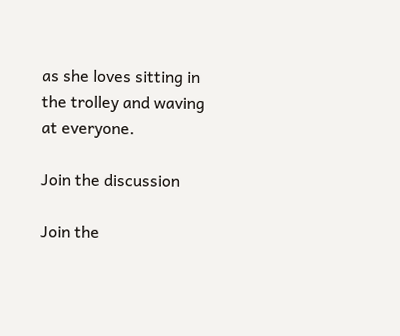as she loves sitting in the trolley and waving at everyone.

Join the discussion

Join the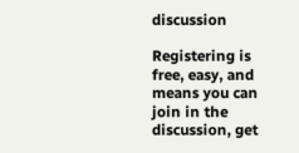discussion

Registering is free, easy, and means you can join in the discussion, get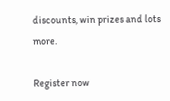discounts, win prizes and lots more.

Register now